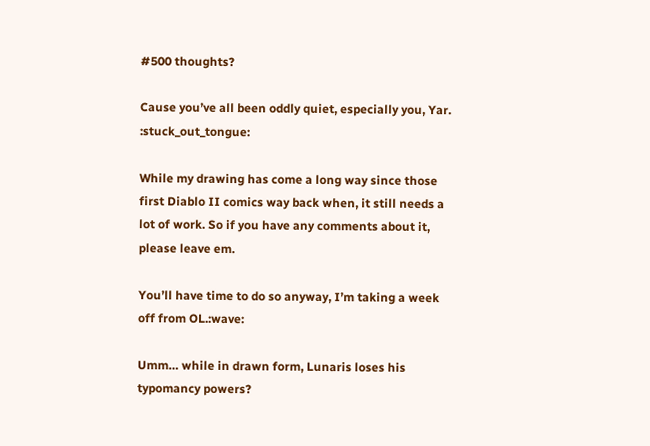#500 thoughts?

Cause you’ve all been oddly quiet, especially you, Yar. :stuck_out_tongue:

While my drawing has come a long way since those first Diablo II comics way back when, it still needs a lot of work. So if you have any comments about it, please leave em.

You’ll have time to do so anyway, I’m taking a week off from OL.:wave:

Umm… while in drawn form, Lunaris loses his typomancy powers?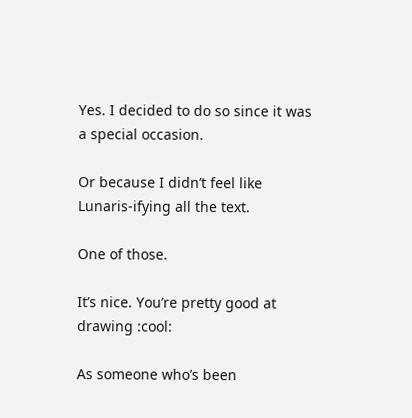Yes. I decided to do so since it was a special occasion.

Or because I didn’t feel like Lunaris-ifying all the text.

One of those.

It’s nice. You’re pretty good at drawing :cool:

As someone who’s been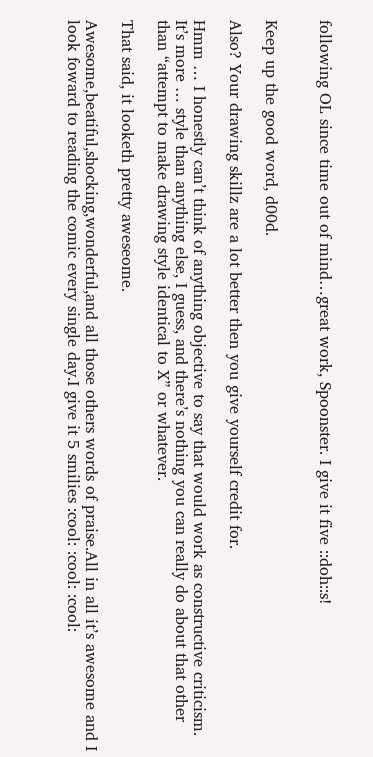following OL since time out of mind…great work, Spoonster. I give it five ::doh::s!


Keep up the good word, d00d.

Also? Your drawing skillz are a lot better then you give yourself credit for.

Hmm … I honestly can’t think of anything objective to say that would work as constructive criticism. It’s more … style than anything else, I guess, and there’s nothing you can really do about that other than “attempt to make drawing style identical to X” or whatever.

That said, it looketh pretty aweseome.

Awesome,beatiful,shocking,wonderful,and all those others words of praise.All in all it’s awesome and I look foward to reading the comic every single day.I give it 5 smilies :cool: :cool: :cool: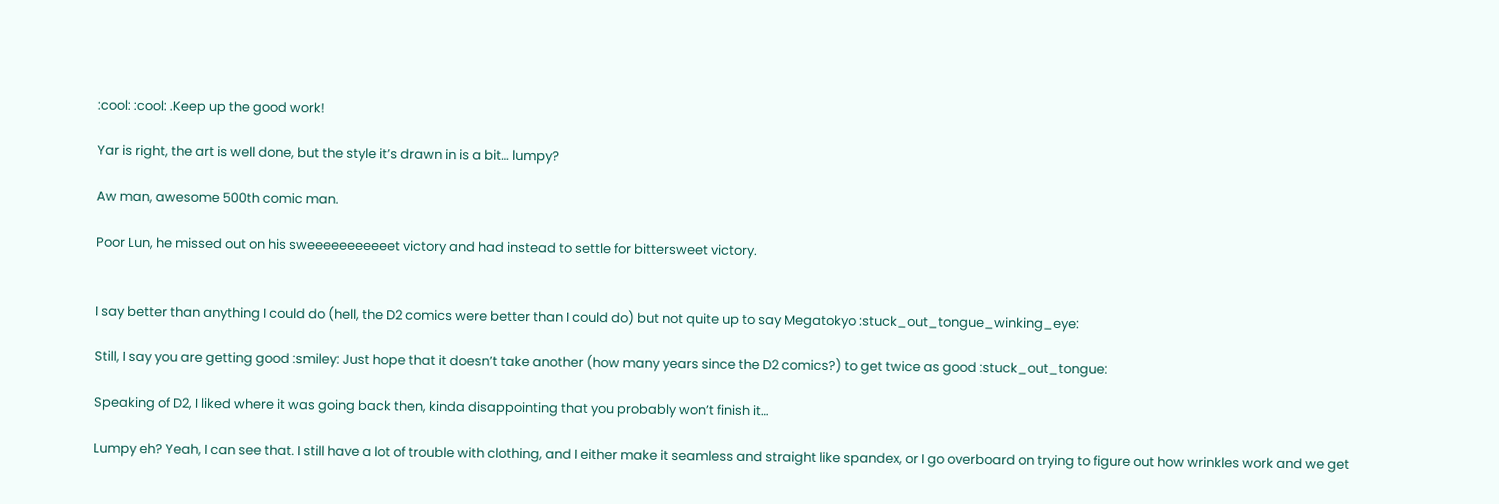:cool: :cool: .Keep up the good work!

Yar is right, the art is well done, but the style it’s drawn in is a bit… lumpy?

Aw man, awesome 500th comic man.

Poor Lun, he missed out on his sweeeeeeeeeeet victory and had instead to settle for bittersweet victory.


I say better than anything I could do (hell, the D2 comics were better than I could do) but not quite up to say Megatokyo :stuck_out_tongue_winking_eye:

Still, I say you are getting good :smiley: Just hope that it doesn’t take another (how many years since the D2 comics?) to get twice as good :stuck_out_tongue:

Speaking of D2, I liked where it was going back then, kinda disappointing that you probably won’t finish it…

Lumpy eh? Yeah, I can see that. I still have a lot of trouble with clothing, and I either make it seamless and straight like spandex, or I go overboard on trying to figure out how wrinkles work and we get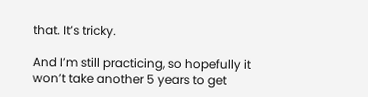that. It’s tricky.

And I’m still practicing, so hopefully it won’t take another 5 years to get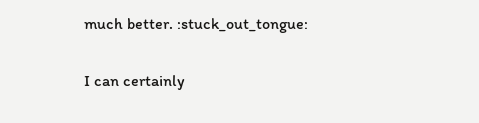much better. :stuck_out_tongue:

I can certainly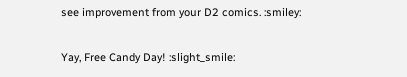see improvement from your D2 comics. :smiley:

Yay, Free Candy Day! :slight_smile: